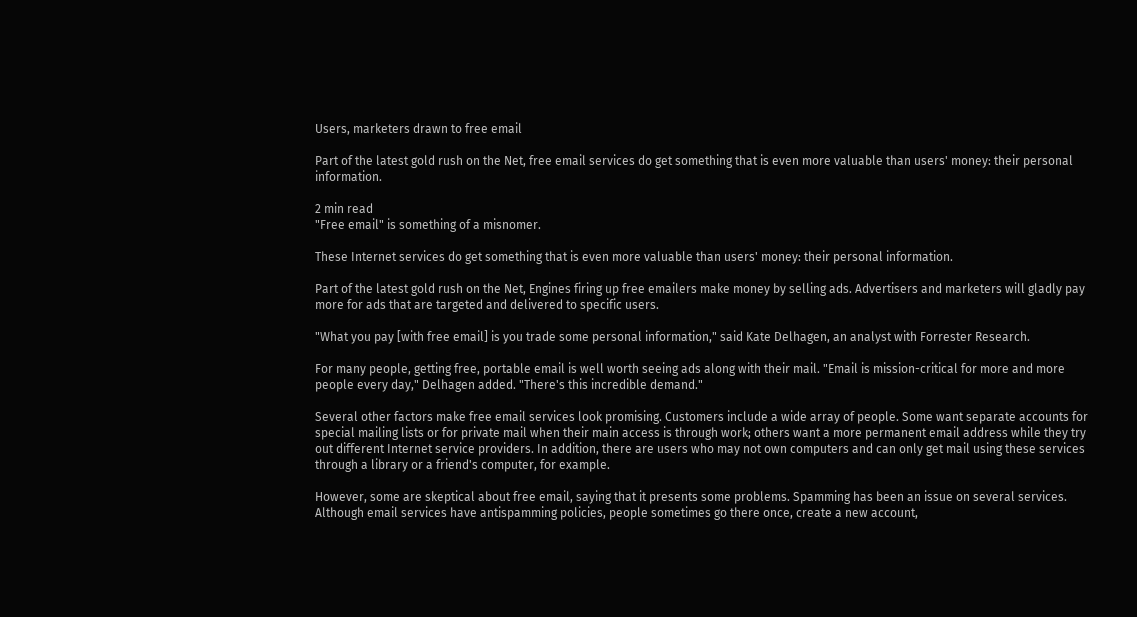Users, marketers drawn to free email

Part of the latest gold rush on the Net, free email services do get something that is even more valuable than users' money: their personal information.

2 min read
"Free email" is something of a misnomer.

These Internet services do get something that is even more valuable than users' money: their personal information.

Part of the latest gold rush on the Net, Engines firing up free emailers make money by selling ads. Advertisers and marketers will gladly pay more for ads that are targeted and delivered to specific users.

"What you pay [with free email] is you trade some personal information," said Kate Delhagen, an analyst with Forrester Research.

For many people, getting free, portable email is well worth seeing ads along with their mail. "Email is mission-critical for more and more people every day," Delhagen added. "There's this incredible demand."

Several other factors make free email services look promising. Customers include a wide array of people. Some want separate accounts for special mailing lists or for private mail when their main access is through work; others want a more permanent email address while they try out different Internet service providers. In addition, there are users who may not own computers and can only get mail using these services through a library or a friend's computer, for example.

However, some are skeptical about free email, saying that it presents some problems. Spamming has been an issue on several services. Although email services have antispamming policies, people sometimes go there once, create a new account,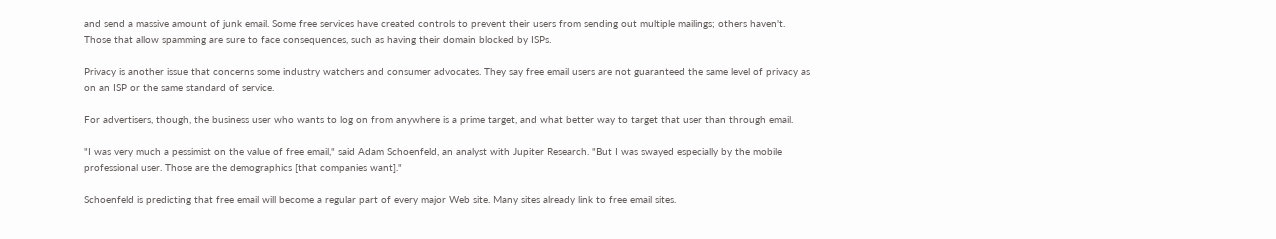and send a massive amount of junk email. Some free services have created controls to prevent their users from sending out multiple mailings; others haven't. Those that allow spamming are sure to face consequences, such as having their domain blocked by ISPs.

Privacy is another issue that concerns some industry watchers and consumer advocates. They say free email users are not guaranteed the same level of privacy as on an ISP or the same standard of service.

For advertisers, though, the business user who wants to log on from anywhere is a prime target, and what better way to target that user than through email.

"I was very much a pessimist on the value of free email," said Adam Schoenfeld, an analyst with Jupiter Research. "But I was swayed especially by the mobile professional user. Those are the demographics [that companies want]."

Schoenfeld is predicting that free email will become a regular part of every major Web site. Many sites already link to free email sites.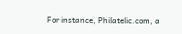For instance, Philatelic.com, a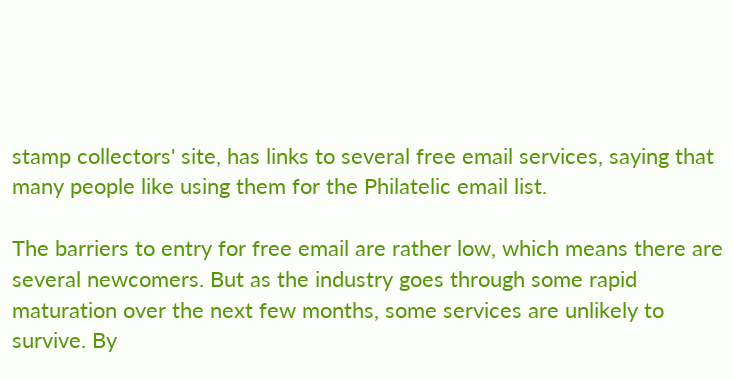stamp collectors' site, has links to several free email services, saying that many people like using them for the Philatelic email list.

The barriers to entry for free email are rather low, which means there are several newcomers. But as the industry goes through some rapid maturation over the next few months, some services are unlikely to survive. By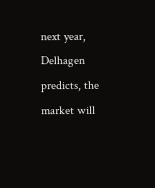next year, Delhagen predicts, the market will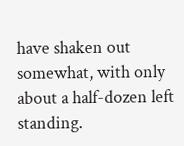have shaken out somewhat, with only about a half-dozen left standing.